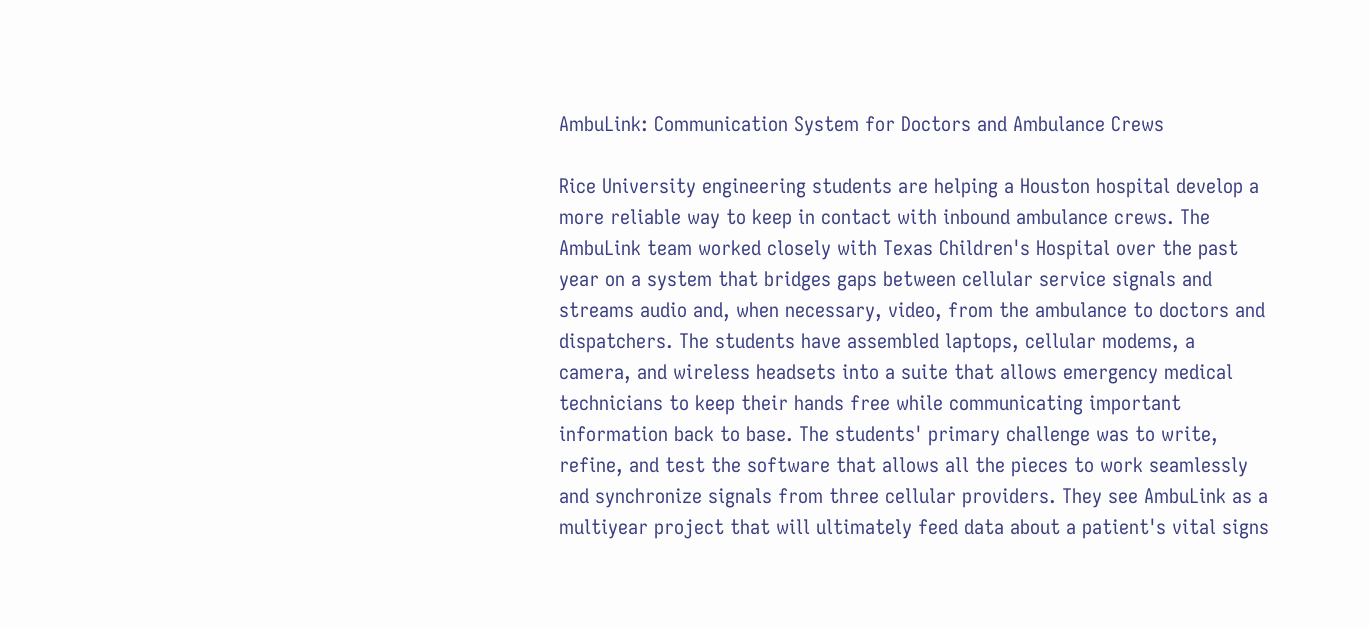AmbuLink: Communication System for Doctors and Ambulance Crews

Rice University engineering students are helping a Houston hospital develop a more reliable way to keep in contact with inbound ambulance crews. The AmbuLink team worked closely with Texas Children's Hospital over the past year on a system that bridges gaps between cellular service signals and streams audio and, when necessary, video, from the ambulance to doctors and dispatchers. The students have assembled laptops, cellular modems, a camera, and wireless headsets into a suite that allows emergency medical technicians to keep their hands free while communicating important information back to base. The students' primary challenge was to write, refine, and test the software that allows all the pieces to work seamlessly and synchronize signals from three cellular providers. They see AmbuLink as a multiyear project that will ultimately feed data about a patient's vital signs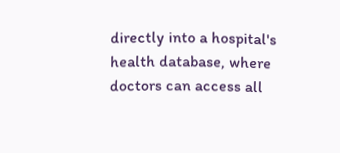directly into a hospital's health database, where doctors can access all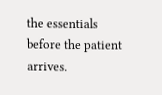the essentials before the patient arrives.